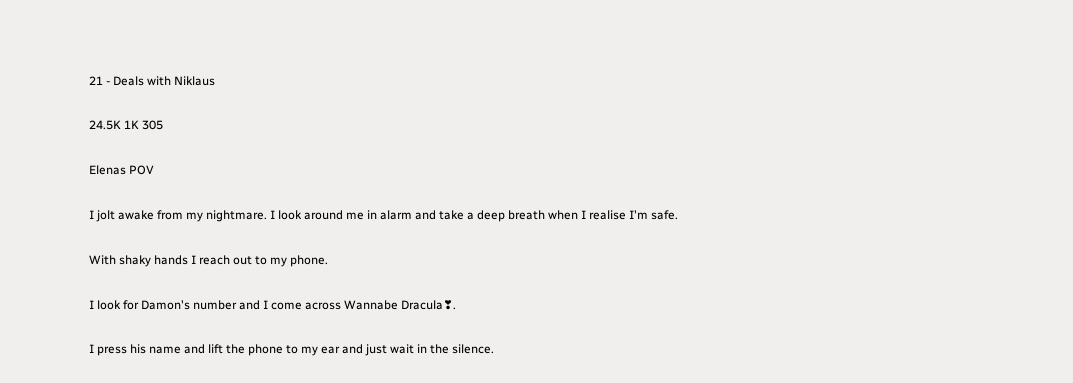21 - Deals with Niklaus

24.5K 1K 305

Elenas POV

I jolt awake from my nightmare. I look around me in alarm and take a deep breath when I realise I'm safe.

With shaky hands I reach out to my phone.

I look for Damon's number and I come across Wannabe Dracula❣.

I press his name and lift the phone to my ear and just wait in the silence.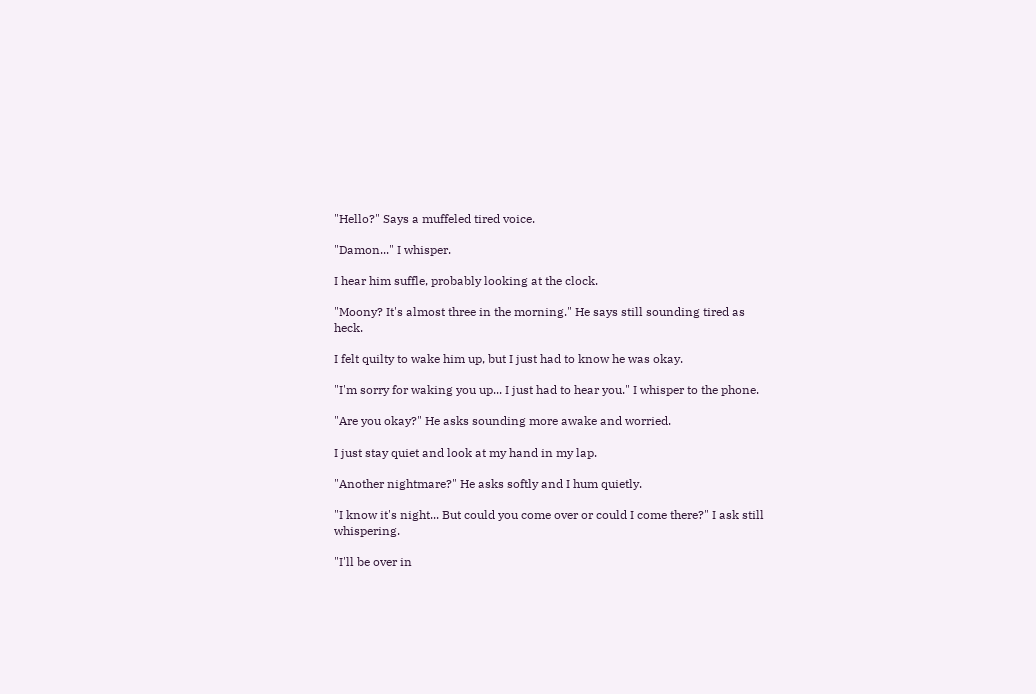"Hello?" Says a muffeled tired voice.

"Damon..." I whisper.

I hear him suffle, probably looking at the clock.

"Moony? It's almost three in the morning." He says still sounding tired as heck.

I felt quilty to wake him up, but I just had to know he was okay.

"I'm sorry for waking you up... I just had to hear you." I whisper to the phone.

"Are you okay?" He asks sounding more awake and worried.

I just stay quiet and look at my hand in my lap.

"Another nightmare?" He asks softly and I hum quietly.

"I know it's night... But could you come over or could I come there?" I ask still whispering.

"I'll be over in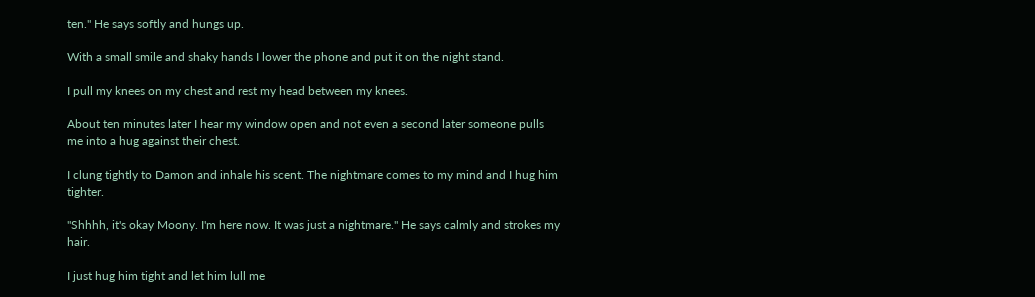ten." He says softly and hungs up.

With a small smile and shaky hands I lower the phone and put it on the night stand.

I pull my knees on my chest and rest my head between my knees.

About ten minutes later I hear my window open and not even a second later someone pulls me into a hug against their chest.

I clung tightly to Damon and inhale his scent. The nightmare comes to my mind and I hug him tighter.

"Shhhh, it's okay Moony. I'm here now. It was just a nightmare." He says calmly and strokes my hair.

I just hug him tight and let him lull me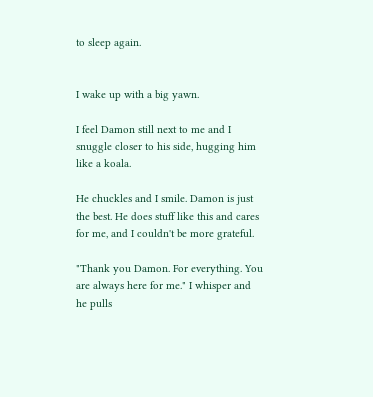to sleep again.


I wake up with a big yawn.

I feel Damon still next to me and I snuggle closer to his side, hugging him like a koala.

He chuckles and I smile. Damon is just the best. He does stuff like this and cares for me, and I couldn't be more grateful.

"Thank you Damon. For everything. You are always here for me." I whisper and he pulls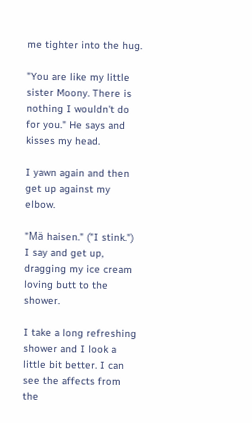me tighter into the hug.

"You are like my little sister Moony. There is nothing I wouldn't do for you." He says and kisses my head.

I yawn again and then get up against my elbow.

"Mä haisen." ("I stink.") I say and get up, dragging my ice cream loving butt to the shower.

I take a long refreshing shower and I look a little bit better. I can see the affects from the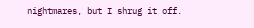nightmares, but I shrug it off.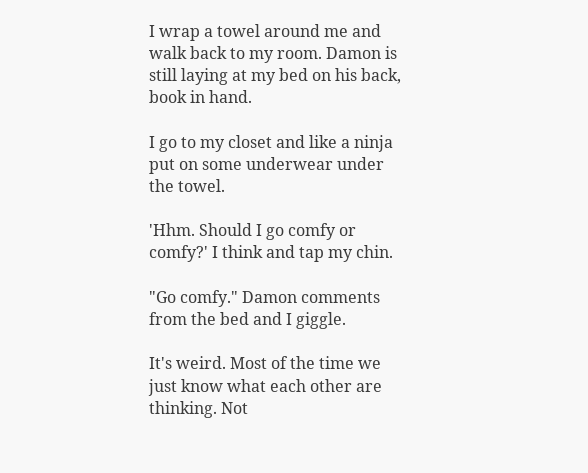I wrap a towel around me and walk back to my room. Damon is still laying at my bed on his back, book in hand.

I go to my closet and like a ninja put on some underwear under the towel.

'Hhm. Should I go comfy or comfy?' I think and tap my chin.

"Go comfy." Damon comments from the bed and I giggle.

It's weird. Most of the time we just know what each other are thinking. Not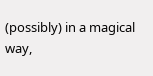(possibly) in a magical way,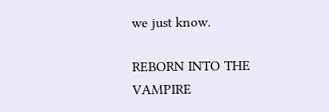we just know.

REBORN INTO THE VAMPIRE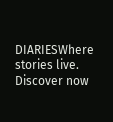DIARIESWhere stories live. Discover now